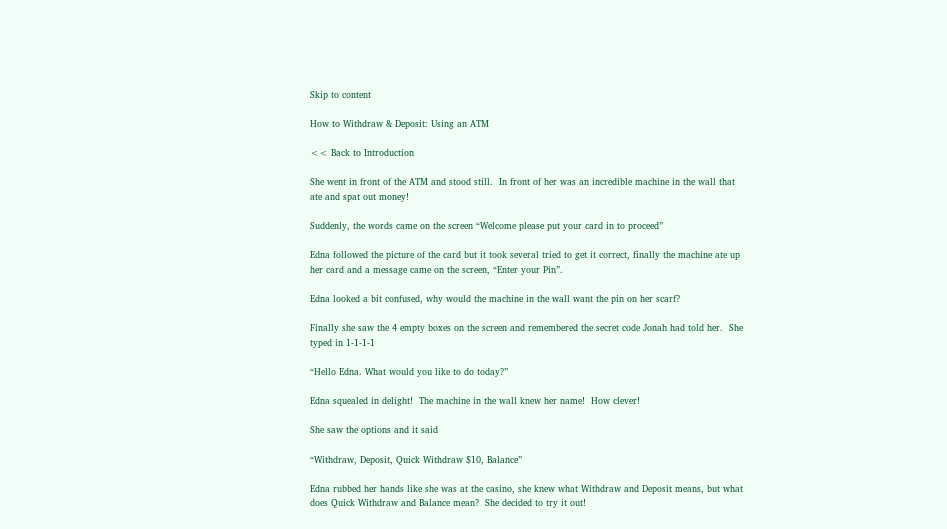Skip to content

How to Withdraw & Deposit: Using an ATM

<< Back to Introduction

She went in front of the ATM and stood still.  In front of her was an incredible machine in the wall that ate and spat out money!

Suddenly, the words came on the screen “Welcome please put your card in to proceed”

Edna followed the picture of the card but it took several tried to get it correct, finally the machine ate up her card and a message came on the screen, “Enter your Pin”.

Edna looked a bit confused, why would the machine in the wall want the pin on her scarf?

Finally she saw the 4 empty boxes on the screen and remembered the secret code Jonah had told her.  She typed in 1-1-1-1

“Hello Edna. What would you like to do today?”

Edna squealed in delight!  The machine in the wall knew her name!  How clever!

She saw the options and it said

“Withdraw, Deposit, Quick Withdraw $10, Balance”

Edna rubbed her hands like she was at the casino, she knew what Withdraw and Deposit means, but what does Quick Withdraw and Balance mean?  She decided to try it out!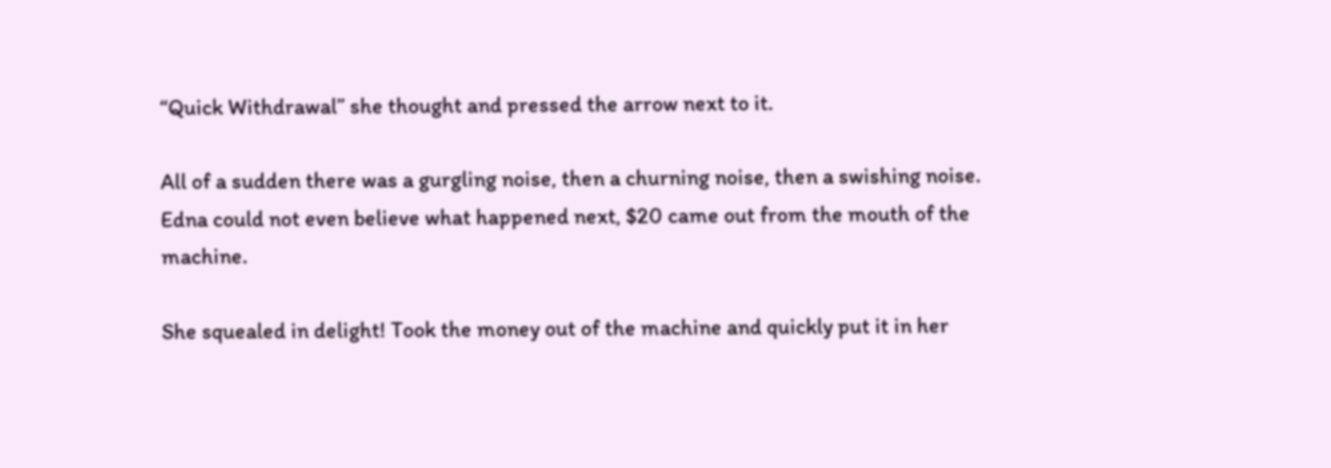“Quick Withdrawal” she thought and pressed the arrow next to it.

All of a sudden there was a gurgling noise, then a churning noise, then a swishing noise.  Edna could not even believe what happened next, $20 came out from the mouth of the machine.

She squealed in delight! Took the money out of the machine and quickly put it in her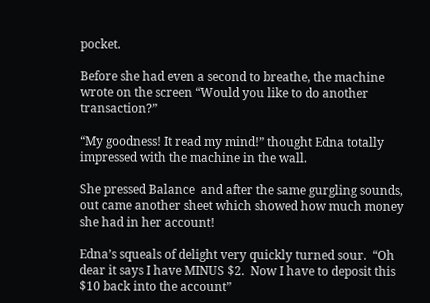pocket.

Before she had even a second to breathe, the machine wrote on the screen “Would you like to do another transaction?”

“My goodness! It read my mind!” thought Edna totally impressed with the machine in the wall.

She pressed Balance  and after the same gurgling sounds, out came another sheet which showed how much money she had in her account!

Edna’s squeals of delight very quickly turned sour.  “Oh dear it says I have MINUS $2.  Now I have to deposit this $10 back into the account”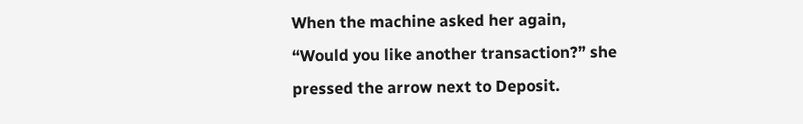When the machine asked her again, “Would you like another transaction?” she pressed the arrow next to Deposit.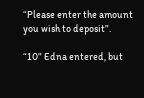“Please enter the amount you wish to deposit”.

“10” Edna entered, but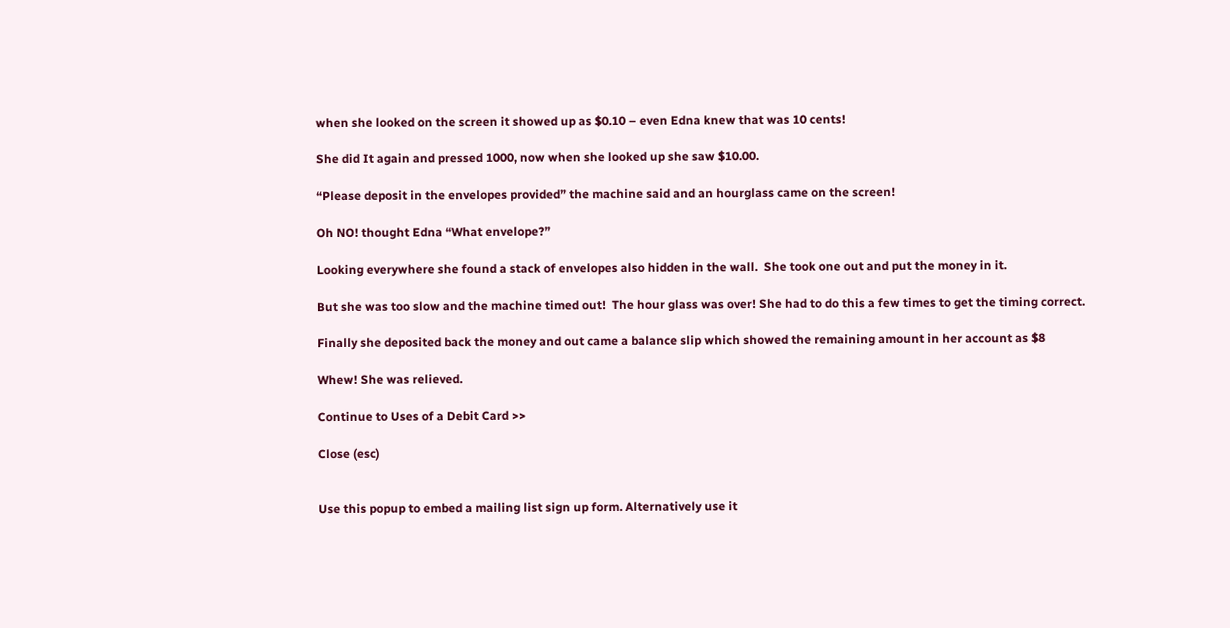when she looked on the screen it showed up as $0.10 – even Edna knew that was 10 cents!

She did It again and pressed 1000, now when she looked up she saw $10.00.

“Please deposit in the envelopes provided” the machine said and an hourglass came on the screen!

Oh NO! thought Edna “What envelope?”

Looking everywhere she found a stack of envelopes also hidden in the wall.  She took one out and put the money in it.

But she was too slow and the machine timed out!  The hour glass was over! She had to do this a few times to get the timing correct.

Finally she deposited back the money and out came a balance slip which showed the remaining amount in her account as $8

Whew! She was relieved.

Continue to Uses of a Debit Card >>

Close (esc)


Use this popup to embed a mailing list sign up form. Alternatively use it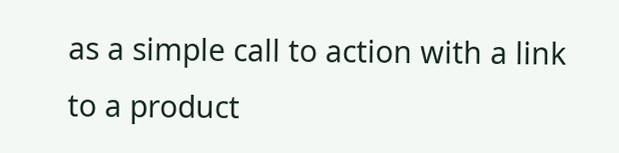as a simple call to action with a link to a product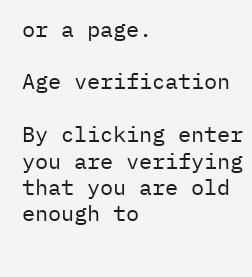or a page.

Age verification

By clicking enter you are verifying that you are old enough to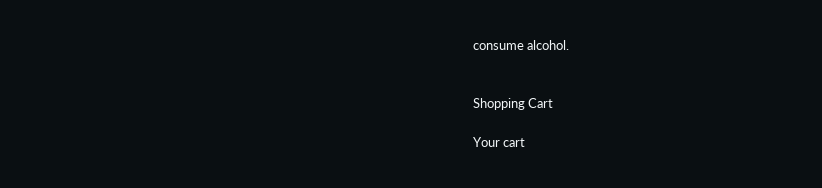consume alcohol.


Shopping Cart

Your cart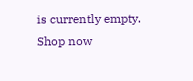is currently empty.
Shop now